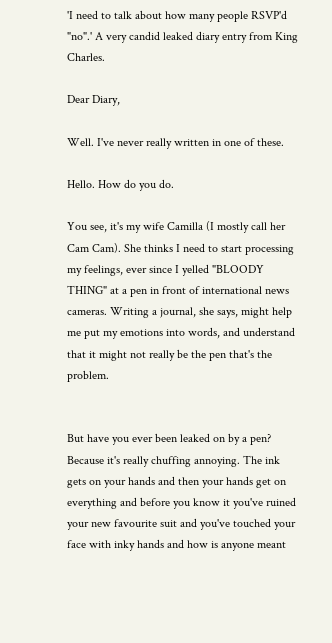'I need to talk about how many people RSVP'd "no".' A very candid leaked diary entry from King Charles.

Dear Diary,

Well. I've never really written in one of these.

Hello. How do you do.

You see, it's my wife Camilla (I mostly call her Cam Cam). She thinks I need to start processing my feelings, ever since I yelled "BLOODY THING" at a pen in front of international news cameras. Writing a journal, she says, might help me put my emotions into words, and understand that it might not really be the pen that's the problem.


But have you ever been leaked on by a pen? Because it's really chuffing annoying. The ink gets on your hands and then your hands get on everything and before you know it you've ruined your new favourite suit and you've touched your face with inky hands and how is anyone meant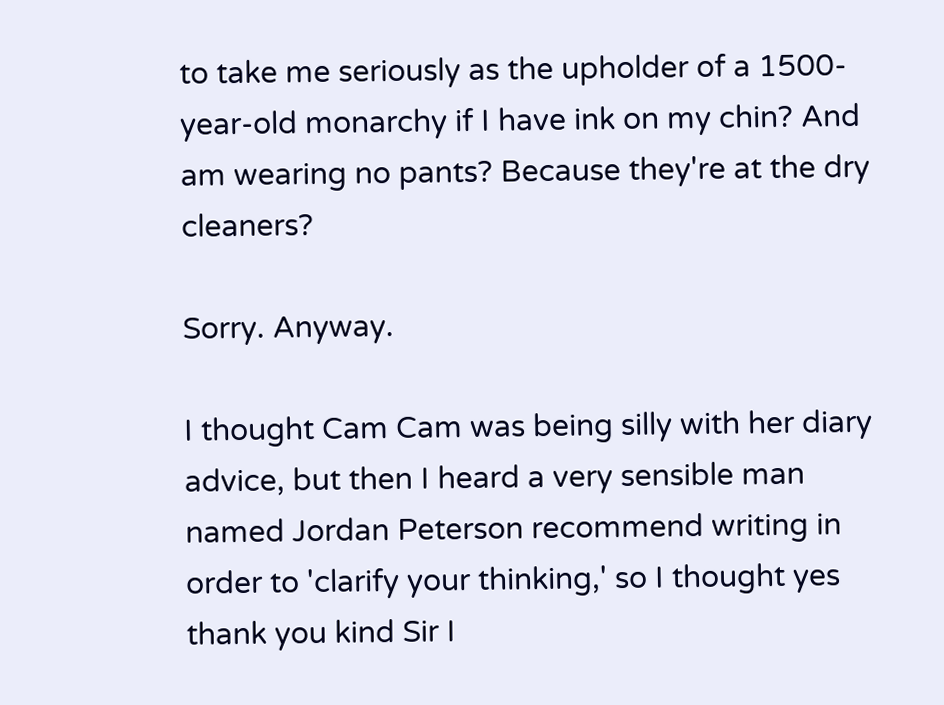to take me seriously as the upholder of a 1500-year-old monarchy if I have ink on my chin? And am wearing no pants? Because they're at the dry cleaners?

Sorry. Anyway.

I thought Cam Cam was being silly with her diary advice, but then I heard a very sensible man named Jordan Peterson recommend writing in order to 'clarify your thinking,' so I thought yes thank you kind Sir I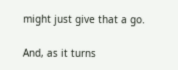might just give that a go.

And, as it turns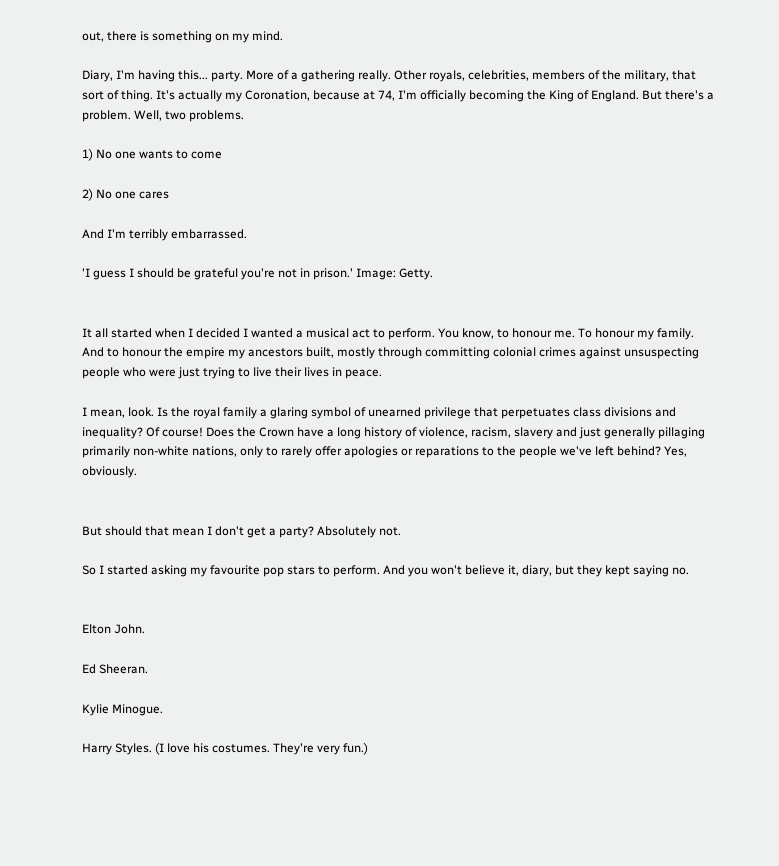out, there is something on my mind.

Diary, I'm having this... party. More of a gathering really. Other royals, celebrities, members of the military, that sort of thing. It's actually my Coronation, because at 74, I'm officially becoming the King of England. But there's a problem. Well, two problems.

1) No one wants to come

2) No one cares

And I'm terribly embarrassed.

'I guess I should be grateful you're not in prison.' Image: Getty.


It all started when I decided I wanted a musical act to perform. You know, to honour me. To honour my family. And to honour the empire my ancestors built, mostly through committing colonial crimes against unsuspecting people who were just trying to live their lives in peace.

I mean, look. Is the royal family a glaring symbol of unearned privilege that perpetuates class divisions and inequality? Of course! Does the Crown have a long history of violence, racism, slavery and just generally pillaging primarily non-white nations, only to rarely offer apologies or reparations to the people we've left behind? Yes, obviously.


But should that mean I don't get a party? Absolutely not.

So I started asking my favourite pop stars to perform. And you won't believe it, diary, but they kept saying no.


Elton John.

Ed Sheeran.

Kylie Minogue.

Harry Styles. (I love his costumes. They're very fun.)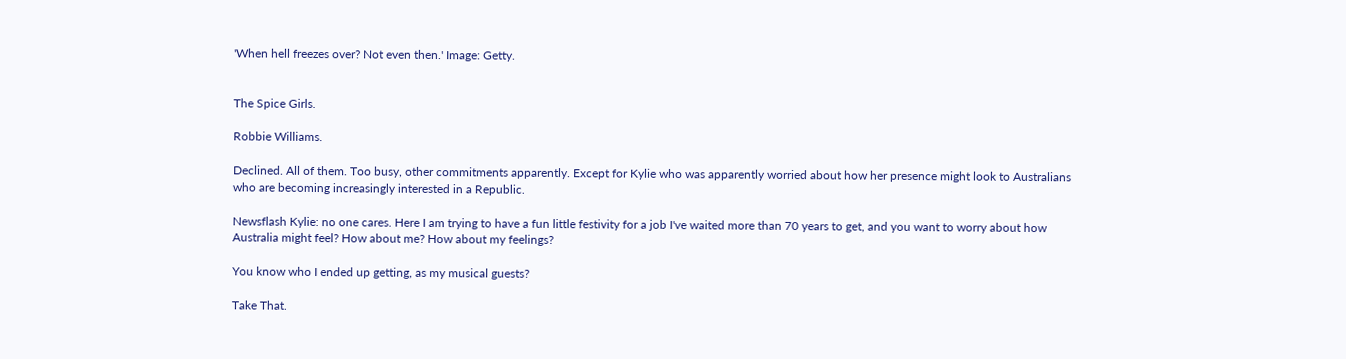'When hell freezes over? Not even then.' Image: Getty.


The Spice Girls.

Robbie Williams.

Declined. All of them. Too busy, other commitments apparently. Except for Kylie who was apparently worried about how her presence might look to Australians who are becoming increasingly interested in a Republic.

Newsflash Kylie: no one cares. Here I am trying to have a fun little festivity for a job I've waited more than 70 years to get, and you want to worry about how Australia might feel? How about me? How about my feelings?

You know who I ended up getting, as my musical guests?

Take That.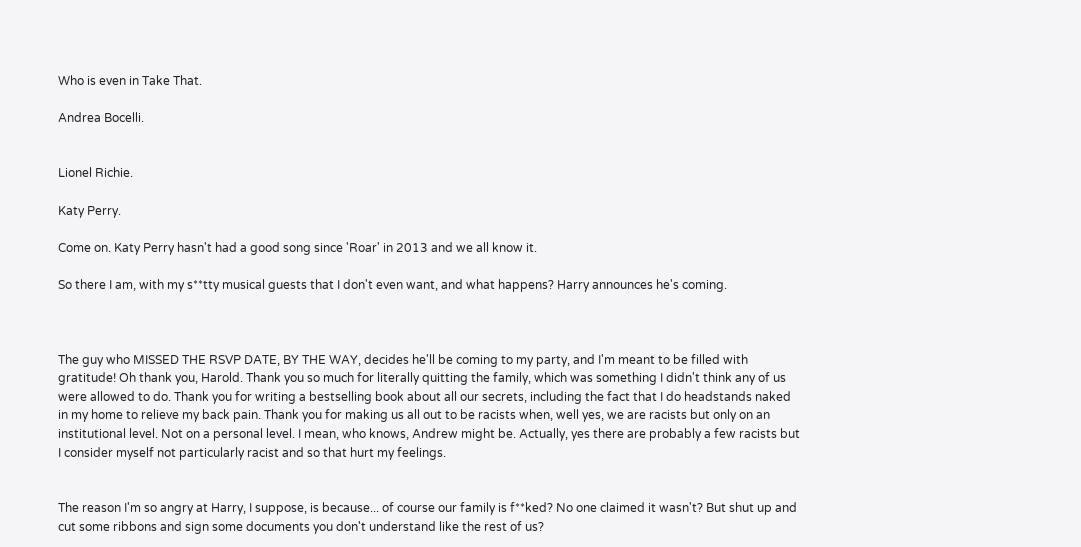Who is even in Take That.

Andrea Bocelli.


Lionel Richie.

Katy Perry.

Come on. Katy Perry hasn't had a good song since 'Roar' in 2013 and we all know it.

So there I am, with my s**tty musical guests that I don't even want, and what happens? Harry announces he's coming.



The guy who MISSED THE RSVP DATE, BY THE WAY, decides he'll be coming to my party, and I'm meant to be filled with gratitude! Oh thank you, Harold. Thank you so much for literally quitting the family, which was something I didn't think any of us were allowed to do. Thank you for writing a bestselling book about all our secrets, including the fact that I do headstands naked in my home to relieve my back pain. Thank you for making us all out to be racists when, well yes, we are racists but only on an institutional level. Not on a personal level. I mean, who knows, Andrew might be. Actually, yes there are probably a few racists but I consider myself not particularly racist and so that hurt my feelings.


The reason I'm so angry at Harry, I suppose, is because... of course our family is f**ked? No one claimed it wasn't? But shut up and cut some ribbons and sign some documents you don't understand like the rest of us?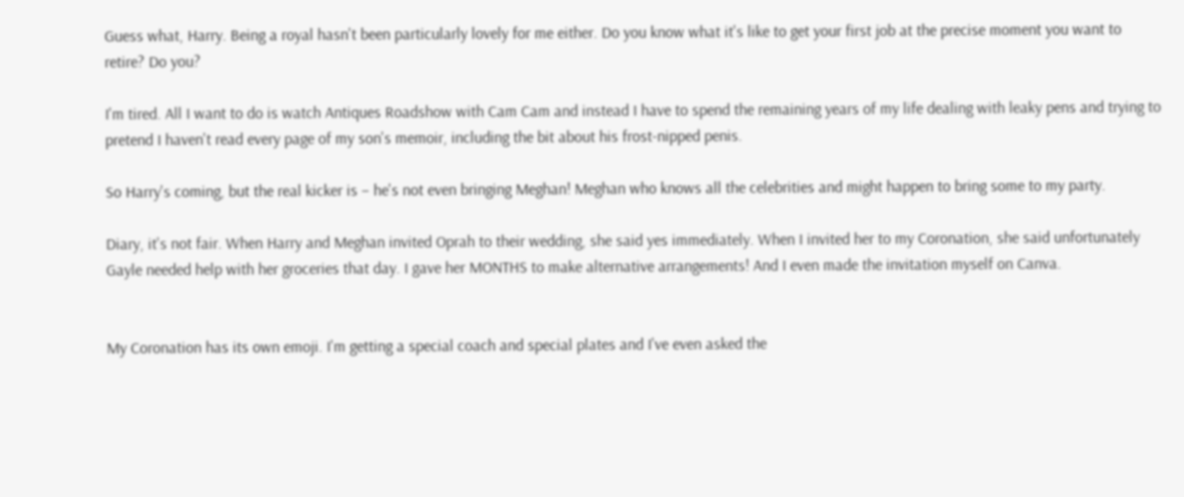Guess what, Harry. Being a royal hasn't been particularly lovely for me either. Do you know what it's like to get your first job at the precise moment you want to retire? Do you?

I'm tired. All I want to do is watch Antiques Roadshow with Cam Cam and instead I have to spend the remaining years of my life dealing with leaky pens and trying to pretend I haven't read every page of my son's memoir, including the bit about his frost-nipped penis.

So Harry's coming, but the real kicker is – he's not even bringing Meghan! Meghan who knows all the celebrities and might happen to bring some to my party.

Diary, it's not fair. When Harry and Meghan invited Oprah to their wedding, she said yes immediately. When I invited her to my Coronation, she said unfortunately Gayle needed help with her groceries that day. I gave her MONTHS to make alternative arrangements! And I even made the invitation myself on Canva.


My Coronation has its own emoji. I'm getting a special coach and special plates and I've even asked the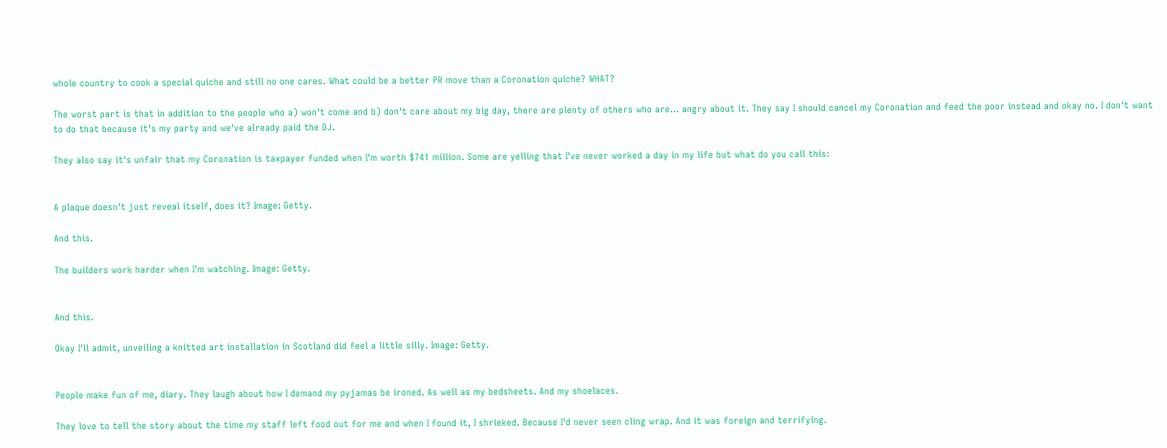whole country to cook a special quiche and still no one cares. What could be a better PR move than a Coronation quiche? WHAT?

The worst part is that in addition to the people who a) won't come and b) don't care about my big day, there are plenty of others who are... angry about it. They say I should cancel my Coronation and feed the poor instead and okay no. I don't want to do that because it's my party and we've already paid the DJ.

They also say it's unfair that my Coronation is taxpayer funded when I'm worth $741 million. Some are yelling that I've never worked a day in my life but what do you call this:


A plaque doesn't just reveal itself, does it? Image: Getty.

And this.

The builders work harder when I'm watching. Image: Getty.


And this.

Okay I'll admit, unveiling a knitted art installation in Scotland did feel a little silly. Image: Getty.


People make fun of me, diary. They laugh about how I demand my pyjamas be ironed. As well as my bedsheets. And my shoelaces.

They love to tell the story about the time my staff left food out for me and when I found it, I shrieked. Because I'd never seen cling wrap. And it was foreign and terrifying.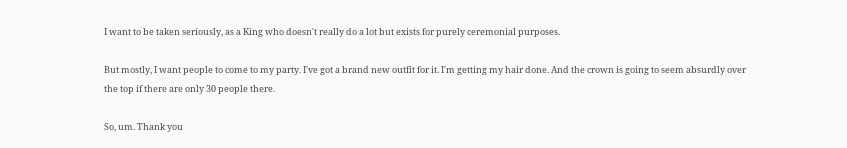I want to be taken seriously, as a King who doesn't really do a lot but exists for purely ceremonial purposes.

But mostly, I want people to come to my party. I've got a brand new outfit for it. I'm getting my hair done. And the crown is going to seem absurdly over the top if there are only 30 people there.

So, um. Thank you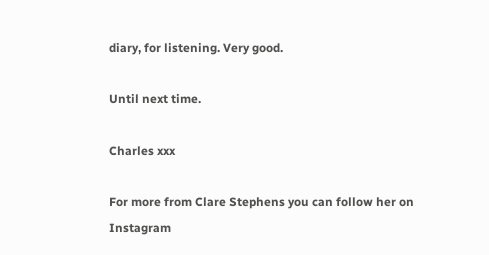diary, for listening. Very good.

Until next time.

Charles xxx

For more from Clare Stephens you can follow her on Instagram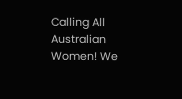Calling All Australian Women! We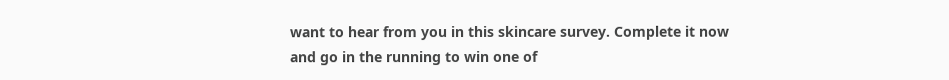want to hear from you in this skincare survey. Complete it now and go in the running to win one of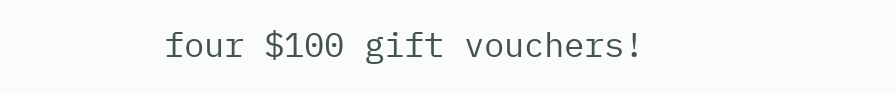four $100 gift vouchers!